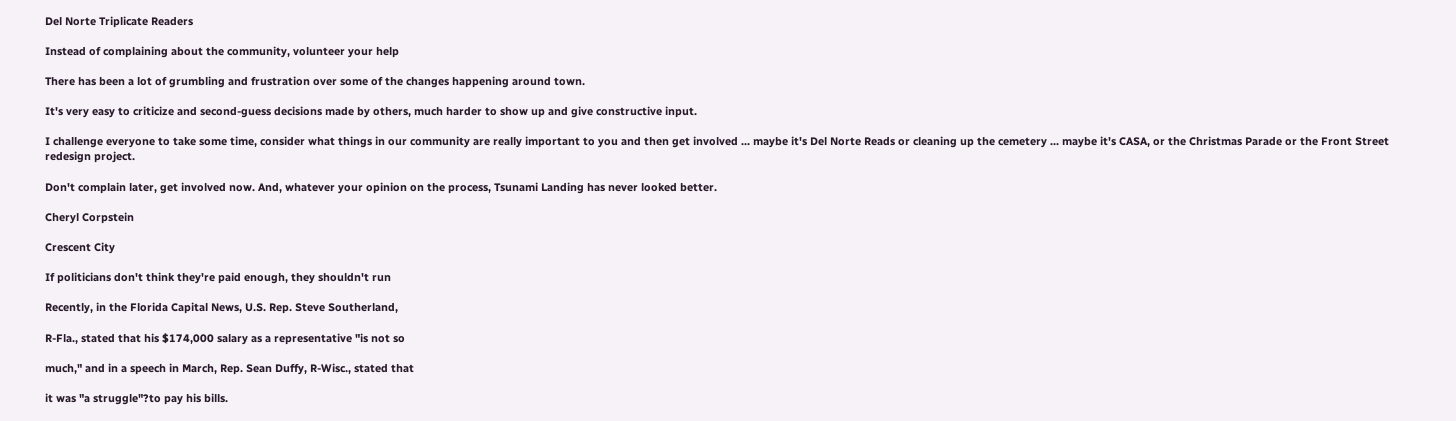Del Norte Triplicate Readers

Instead of complaining about the community, volunteer your help

There has been a lot of grumbling and frustration over some of the changes happening around town.

It's very easy to criticize and second-guess decisions made by others, much harder to show up and give constructive input.

I challenge everyone to take some time, consider what things in our community are really important to you and then get involved ... maybe it's Del Norte Reads or cleaning up the cemetery ... maybe it's CASA, or the Christmas Parade or the Front Street redesign project.

Don't complain later, get involved now. And, whatever your opinion on the process, Tsunami Landing has never looked better.

Cheryl Corpstein

Crescent City

If politicians don't think they're paid enough, they shouldn't run

Recently, in the Florida Capital News, U.S. Rep. Steve Southerland,

R-Fla., stated that his $174,000 salary as a representative "is not so

much," and in a speech in March, Rep. Sean Duffy, R-Wisc., stated that

it was "a struggle"?to pay his bills.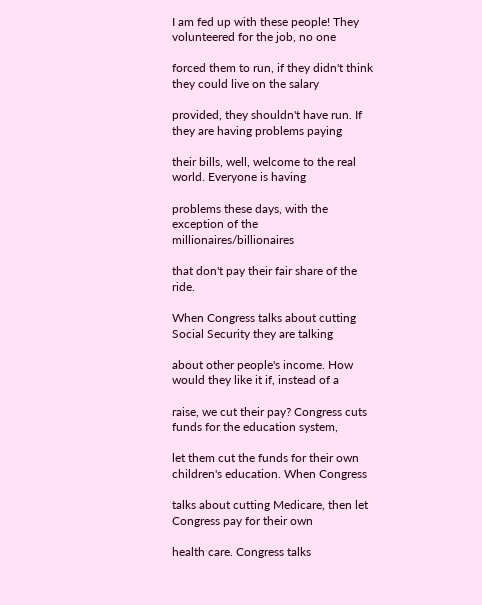I am fed up with these people! They volunteered for the job, no one

forced them to run, if they didn't think they could live on the salary

provided, they shouldn't have run. If they are having problems paying

their bills, well, welcome to the real world. Everyone is having

problems these days, with the exception of the millionaires/billionaires

that don't pay their fair share of the ride.

When Congress talks about cutting Social Security they are talking

about other people's income. How would they like it if, instead of a

raise, we cut their pay? Congress cuts funds for the education system,

let them cut the funds for their own children's education. When Congress

talks about cutting Medicare, then let Congress pay for their own

health care. Congress talks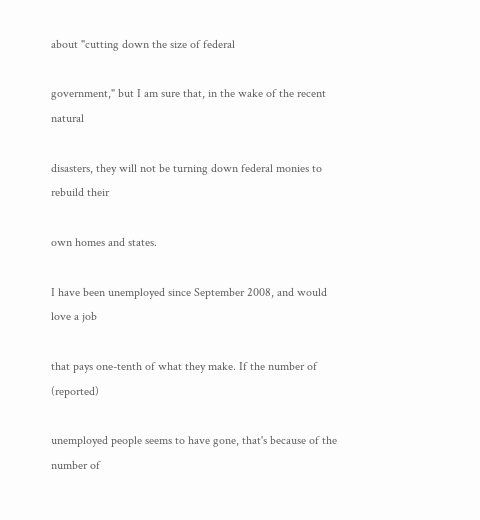about "cutting down the size of federal

government," but I am sure that, in the wake of the recent natural

disasters, they will not be turning down federal monies to rebuild their

own homes and states.

I have been unemployed since September 2008, and would love a job

that pays one-tenth of what they make. If the number of (reported)

unemployed people seems to have gone, that's because of the number of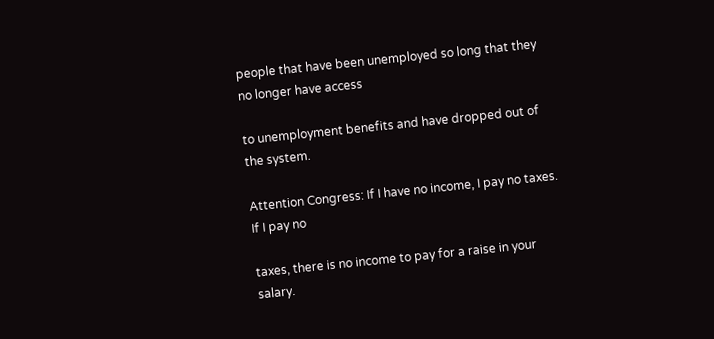people that have been unemployed so long that they no longer have access

to unemployment benefits and have dropped out of the system.

Attention Congress: If I have no income, I pay no taxes. If I pay no

taxes, there is no income to pay for a raise in your salary.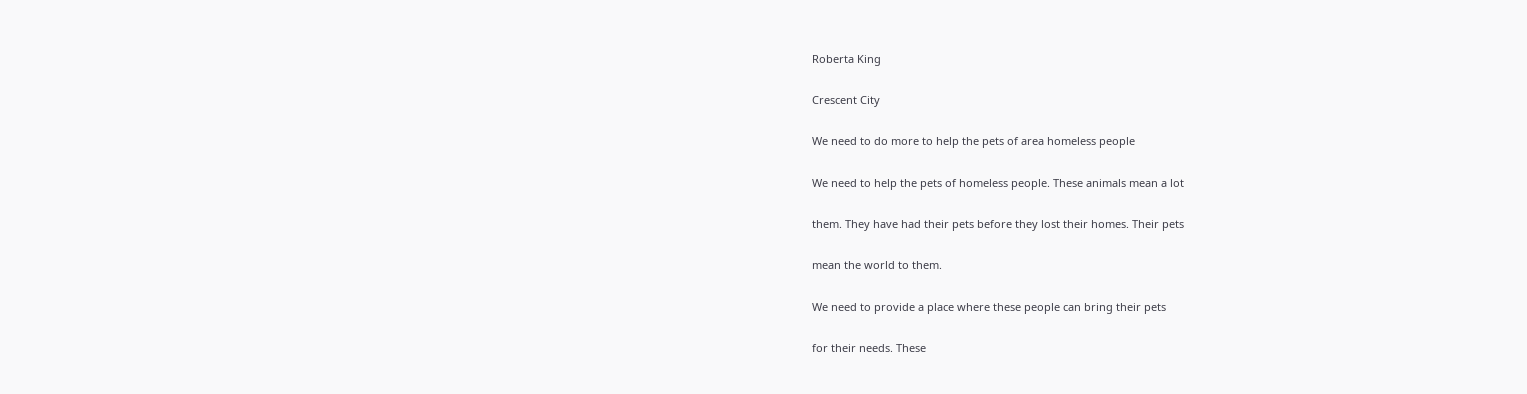Roberta King

Crescent City

We need to do more to help the pets of area homeless people

We need to help the pets of homeless people. These animals mean a lot

them. They have had their pets before they lost their homes. Their pets

mean the world to them.

We need to provide a place where these people can bring their pets

for their needs. These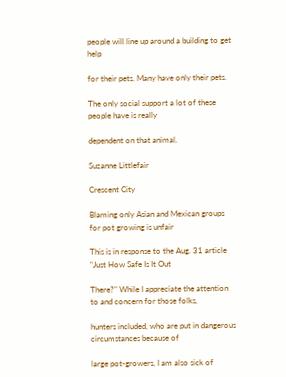people will line up around a building to get help

for their pets. Many have only their pets.

The only social support a lot of these people have is really

dependent on that animal.

Suzanne Littlefair

Crescent City

Blaming only Asian and Mexican groups for pot growing is unfair

This is in response to the Aug. 31 article "Just How Safe Is It Out

There?" While I appreciate the attention to and concern for those folks,

hunters included, who are put in dangerous circumstances because of

large pot-growers, I am also sick of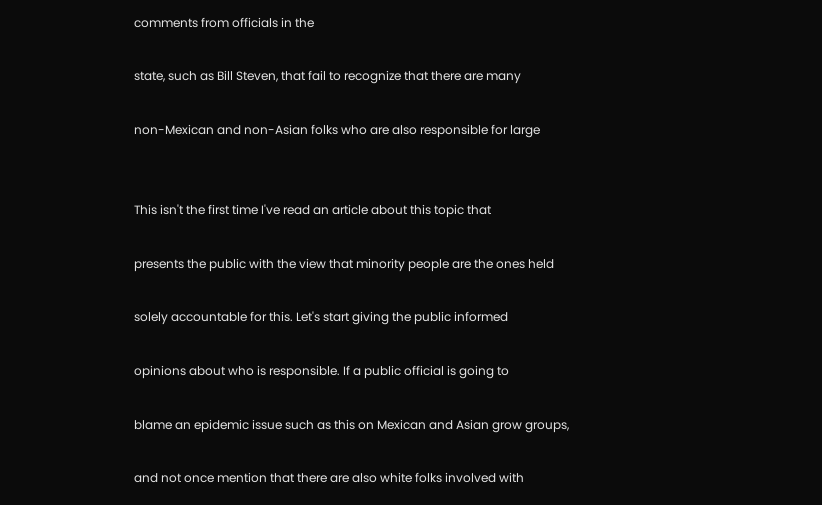comments from officials in the

state, such as Bill Steven, that fail to recognize that there are many

non-Mexican and non-Asian folks who are also responsible for large


This isn't the first time I've read an article about this topic that

presents the public with the view that minority people are the ones held

solely accountable for this. Let's start giving the public informed

opinions about who is responsible. If a public official is going to

blame an epidemic issue such as this on Mexican and Asian grow groups,

and not once mention that there are also white folks involved with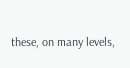these, on many levels,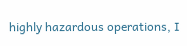highly hazardous operations, I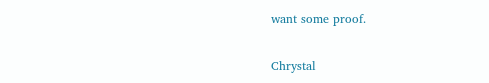want some proof.

Chrystal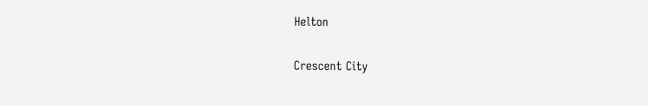Helton

Crescent City